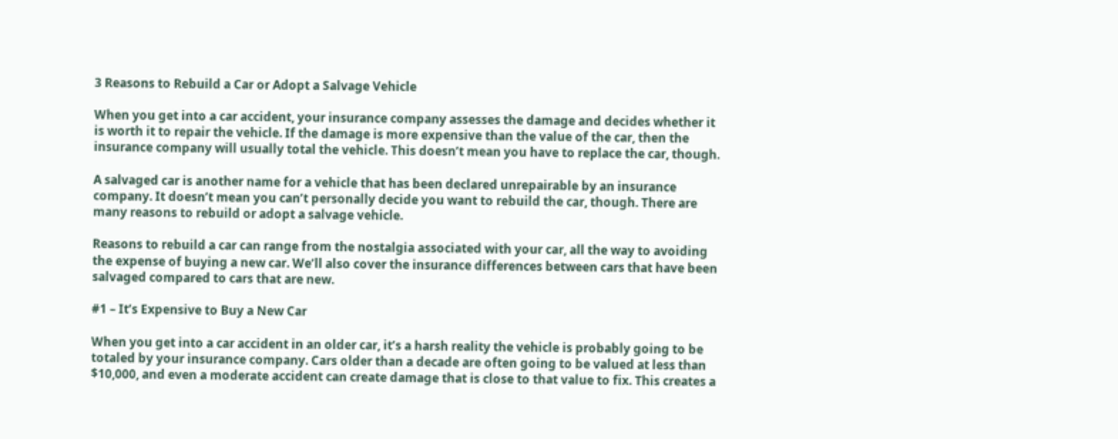3 Reasons to Rebuild a Car or Adopt a Salvage Vehicle

When you get into a car accident, your insurance company assesses the damage and decides whether it is worth it to repair the vehicle. If the damage is more expensive than the value of the car, then the insurance company will usually total the vehicle. This doesn’t mean you have to replace the car, though.

A salvaged car is another name for a vehicle that has been declared unrepairable by an insurance company. It doesn’t mean you can’t personally decide you want to rebuild the car, though. There are many reasons to rebuild or adopt a salvage vehicle.

Reasons to rebuild a car can range from the nostalgia associated with your car, all the way to avoiding the expense of buying a new car. We’ll also cover the insurance differences between cars that have been salvaged compared to cars that are new.

#1 – It’s Expensive to Buy a New Car

When you get into a car accident in an older car, it’s a harsh reality the vehicle is probably going to be totaled by your insurance company. Cars older than a decade are often going to be valued at less than $10,000, and even a moderate accident can create damage that is close to that value to fix. This creates a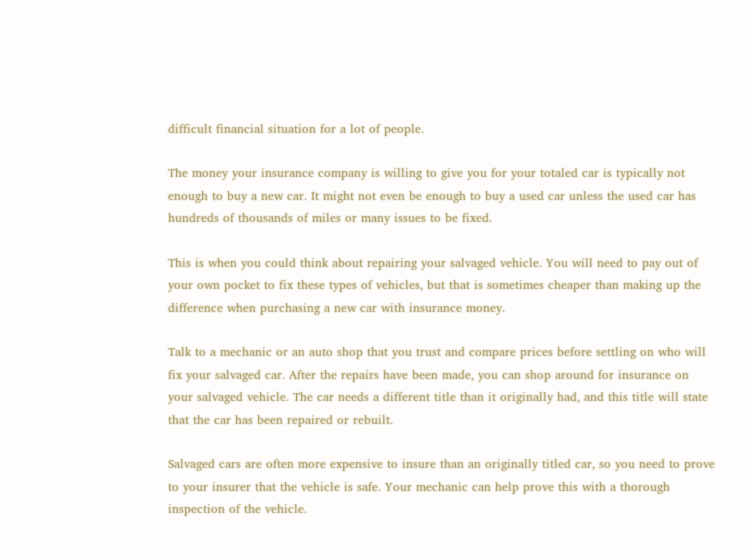difficult financial situation for a lot of people.

The money your insurance company is willing to give you for your totaled car is typically not enough to buy a new car. It might not even be enough to buy a used car unless the used car has hundreds of thousands of miles or many issues to be fixed.

This is when you could think about repairing your salvaged vehicle. You will need to pay out of your own pocket to fix these types of vehicles, but that is sometimes cheaper than making up the difference when purchasing a new car with insurance money.

Talk to a mechanic or an auto shop that you trust and compare prices before settling on who will fix your salvaged car. After the repairs have been made, you can shop around for insurance on your salvaged vehicle. The car needs a different title than it originally had, and this title will state that the car has been repaired or rebuilt.

Salvaged cars are often more expensive to insure than an originally titled car, so you need to prove to your insurer that the vehicle is safe. Your mechanic can help prove this with a thorough inspection of the vehicle.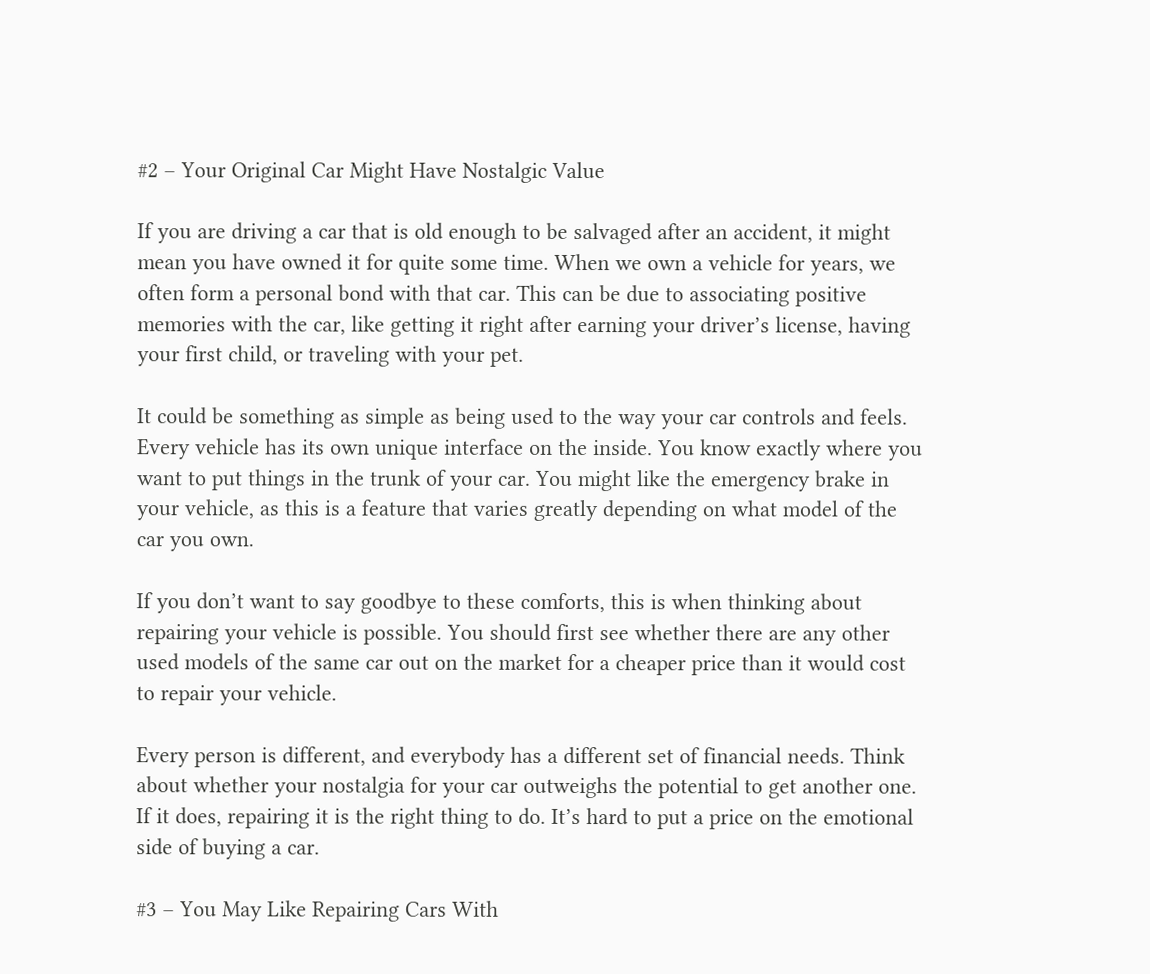#2 – Your Original Car Might Have Nostalgic Value

If you are driving a car that is old enough to be salvaged after an accident, it might mean you have owned it for quite some time. When we own a vehicle for years, we often form a personal bond with that car. This can be due to associating positive memories with the car, like getting it right after earning your driver’s license, having your first child, or traveling with your pet.

It could be something as simple as being used to the way your car controls and feels. Every vehicle has its own unique interface on the inside. You know exactly where you want to put things in the trunk of your car. You might like the emergency brake in your vehicle, as this is a feature that varies greatly depending on what model of the car you own.

If you don’t want to say goodbye to these comforts, this is when thinking about repairing your vehicle is possible. You should first see whether there are any other used models of the same car out on the market for a cheaper price than it would cost to repair your vehicle.

Every person is different, and everybody has a different set of financial needs. Think about whether your nostalgia for your car outweighs the potential to get another one. If it does, repairing it is the right thing to do. It’s hard to put a price on the emotional side of buying a car.

#3 – You May Like Repairing Cars With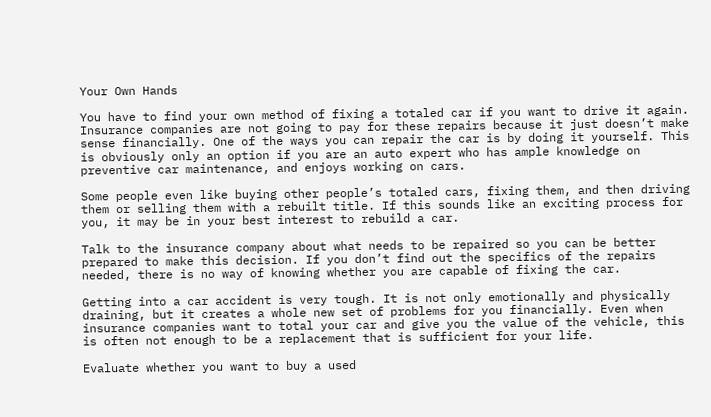Your Own Hands

You have to find your own method of fixing a totaled car if you want to drive it again. Insurance companies are not going to pay for these repairs because it just doesn’t make sense financially. One of the ways you can repair the car is by doing it yourself. This is obviously only an option if you are an auto expert who has ample knowledge on preventive car maintenance, and enjoys working on cars.

Some people even like buying other people’s totaled cars, fixing them, and then driving them or selling them with a rebuilt title. If this sounds like an exciting process for you, it may be in your best interest to rebuild a car.

Talk to the insurance company about what needs to be repaired so you can be better prepared to make this decision. If you don’t find out the specifics of the repairs needed, there is no way of knowing whether you are capable of fixing the car.

Getting into a car accident is very tough. It is not only emotionally and physically draining, but it creates a whole new set of problems for you financially. Even when insurance companies want to total your car and give you the value of the vehicle, this is often not enough to be a replacement that is sufficient for your life.

Evaluate whether you want to buy a used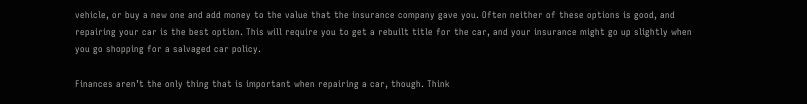vehicle, or buy a new one and add money to the value that the insurance company gave you. Often neither of these options is good, and repairing your car is the best option. This will require you to get a rebuilt title for the car, and your insurance might go up slightly when you go shopping for a salvaged car policy.

Finances aren’t the only thing that is important when repairing a car, though. Think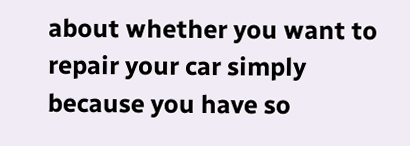about whether you want to repair your car simply because you have so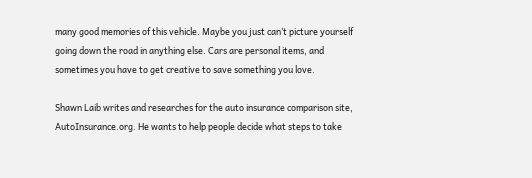many good memories of this vehicle. Maybe you just can’t picture yourself going down the road in anything else. Cars are personal items, and sometimes you have to get creative to save something you love.

Shawn Laib writes and researches for the auto insurance comparison site, AutoInsurance.org. He wants to help people decide what steps to take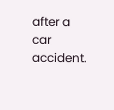after a car accident.